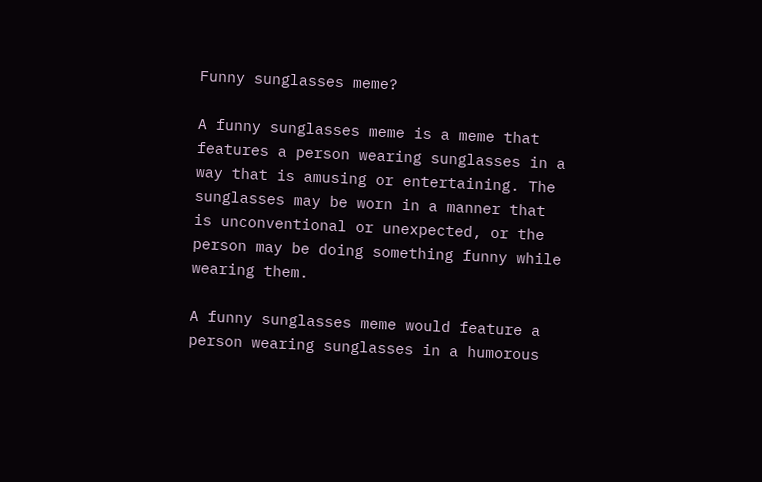Funny sunglasses meme?

A funny sunglasses meme is a meme that features a person wearing sunglasses in a way that is amusing or entertaining. The sunglasses may be worn in a manner that is unconventional or unexpected, or the person may be doing something funny while wearing them.

A funny sunglasses meme would feature a person wearing sunglasses in a humorous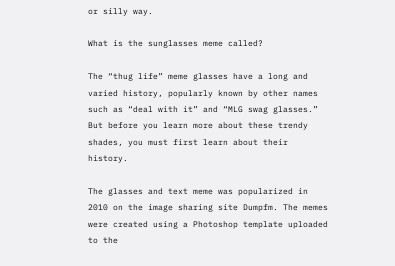or silly way.

What is the sunglasses meme called?

The “thug life” meme glasses have a long and varied history, popularly known by other names such as “deal with it” and “MLG swag glasses.” But before you learn more about these trendy shades, you must first learn about their history.

The glasses and text meme was popularized in 2010 on the image sharing site Dumpfm. The memes were created using a Photoshop template uploaded to the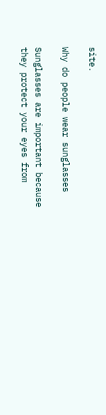site.

Why do people wear sunglasses

Sunglasses are important because they protect your eyes from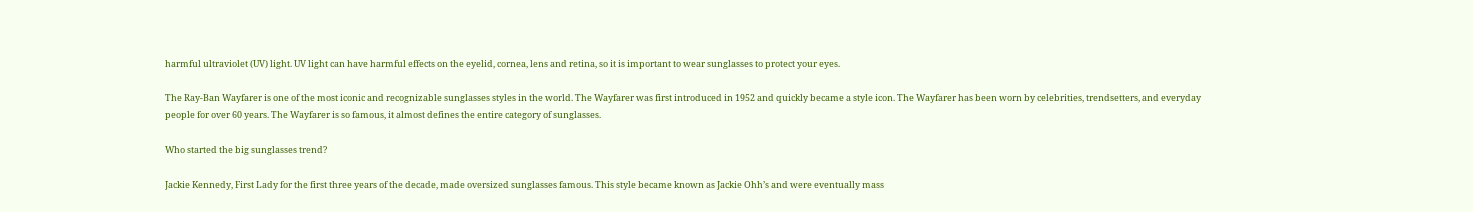harmful ultraviolet (UV) light. UV light can have harmful effects on the eyelid, cornea, lens and retina, so it is important to wear sunglasses to protect your eyes.

The Ray-Ban Wayfarer is one of the most iconic and recognizable sunglasses styles in the world. The Wayfarer was first introduced in 1952 and quickly became a style icon. The Wayfarer has been worn by celebrities, trendsetters, and everyday people for over 60 years. The Wayfarer is so famous, it almost defines the entire category of sunglasses.

Who started the big sunglasses trend?

Jackie Kennedy, First Lady for the first three years of the decade, made oversized sunglasses famous. This style became known as Jackie Ohh’s and were eventually mass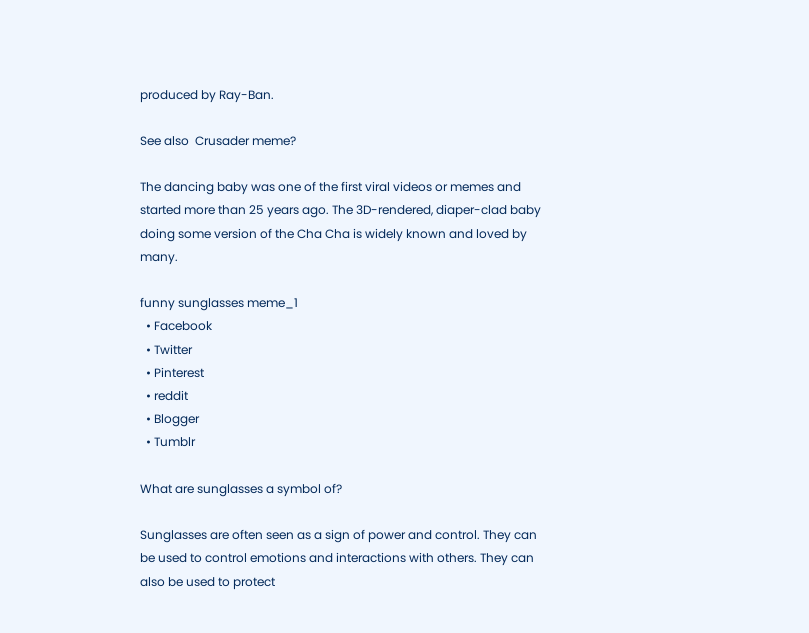produced by Ray-Ban.

See also  Crusader meme?

The dancing baby was one of the first viral videos or memes and started more than 25 years ago. The 3D-rendered, diaper-clad baby doing some version of the Cha Cha is widely known and loved by many.

funny sunglasses meme_1
  • Facebook
  • Twitter
  • Pinterest
  • reddit
  • Blogger
  • Tumblr

What are sunglasses a symbol of?

Sunglasses are often seen as a sign of power and control. They can be used to control emotions and interactions with others. They can also be used to protect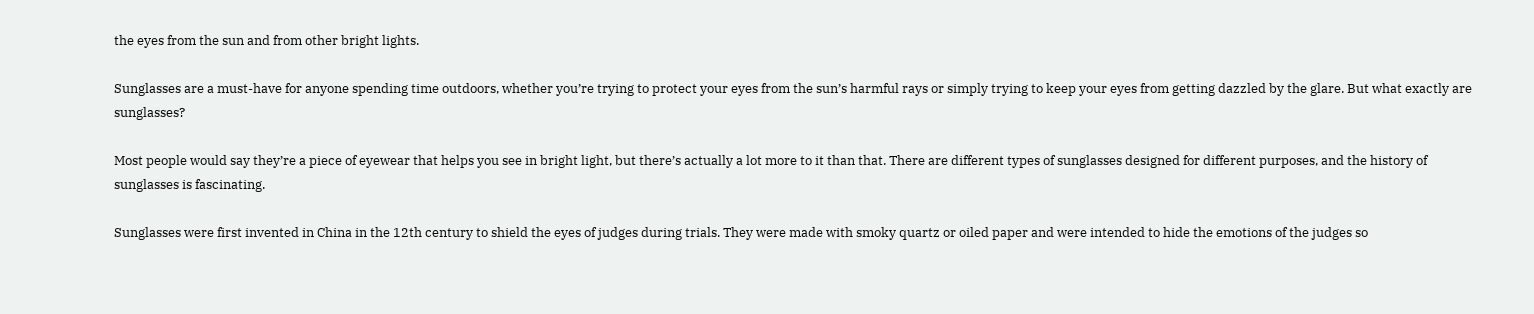the eyes from the sun and from other bright lights.

Sunglasses are a must-have for anyone spending time outdoors, whether you’re trying to protect your eyes from the sun’s harmful rays or simply trying to keep your eyes from getting dazzled by the glare. But what exactly are sunglasses?

Most people would say they’re a piece of eyewear that helps you see in bright light, but there’s actually a lot more to it than that. There are different types of sunglasses designed for different purposes, and the history of sunglasses is fascinating.

Sunglasses were first invented in China in the 12th century to shield the eyes of judges during trials. They were made with smoky quartz or oiled paper and were intended to hide the emotions of the judges so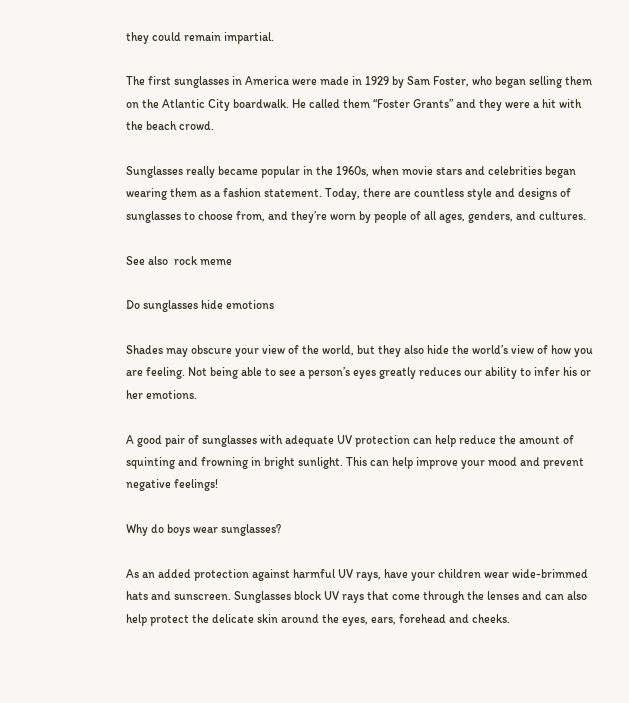they could remain impartial.

The first sunglasses in America were made in 1929 by Sam Foster, who began selling them on the Atlantic City boardwalk. He called them “Foster Grants” and they were a hit with the beach crowd.

Sunglasses really became popular in the 1960s, when movie stars and celebrities began wearing them as a fashion statement. Today, there are countless style and designs of sunglasses to choose from, and they’re worn by people of all ages, genders, and cultures.

See also  rock meme

Do sunglasses hide emotions

Shades may obscure your view of the world, but they also hide the world’s view of how you are feeling. Not being able to see a person’s eyes greatly reduces our ability to infer his or her emotions.

A good pair of sunglasses with adequate UV protection can help reduce the amount of squinting and frowning in bright sunlight. This can help improve your mood and prevent negative feelings!

Why do boys wear sunglasses?

As an added protection against harmful UV rays, have your children wear wide-brimmed hats and sunscreen. Sunglasses block UV rays that come through the lenses and can also help protect the delicate skin around the eyes, ears, forehead and cheeks.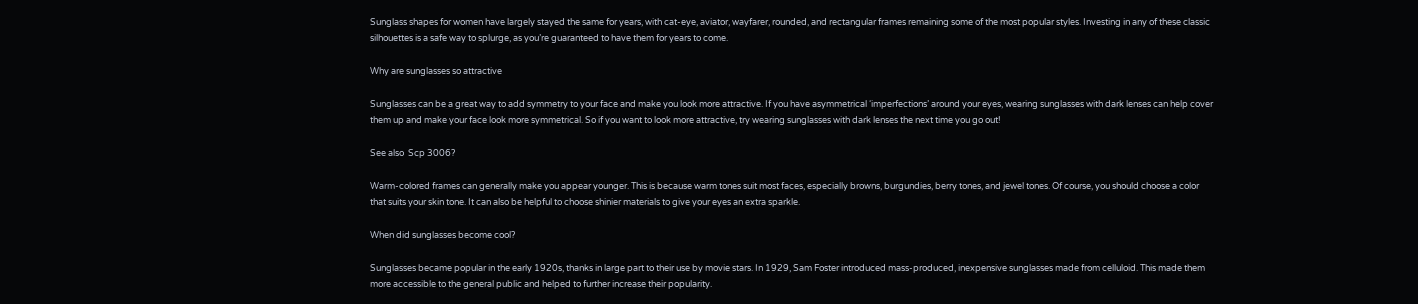Sunglass shapes for women have largely stayed the same for years, with cat-eye, aviator, wayfarer, rounded, and rectangular frames remaining some of the most popular styles. Investing in any of these classic silhouettes is a safe way to splurge, as you’re guaranteed to have them for years to come.

Why are sunglasses so attractive

Sunglasses can be a great way to add symmetry to your face and make you look more attractive. If you have asymmetrical ‘imperfections’ around your eyes, wearing sunglasses with dark lenses can help cover them up and make your face look more symmetrical. So if you want to look more attractive, try wearing sunglasses with dark lenses the next time you go out!

See also  Scp 3006?

Warm-colored frames can generally make you appear younger. This is because warm tones suit most faces, especially browns, burgundies, berry tones, and jewel tones. Of course, you should choose a color that suits your skin tone. It can also be helpful to choose shinier materials to give your eyes an extra sparkle.

When did sunglasses become cool?

Sunglasses became popular in the early 1920s, thanks in large part to their use by movie stars. In 1929, Sam Foster introduced mass-produced, inexpensive sunglasses made from celluloid. This made them more accessible to the general public and helped to further increase their popularity.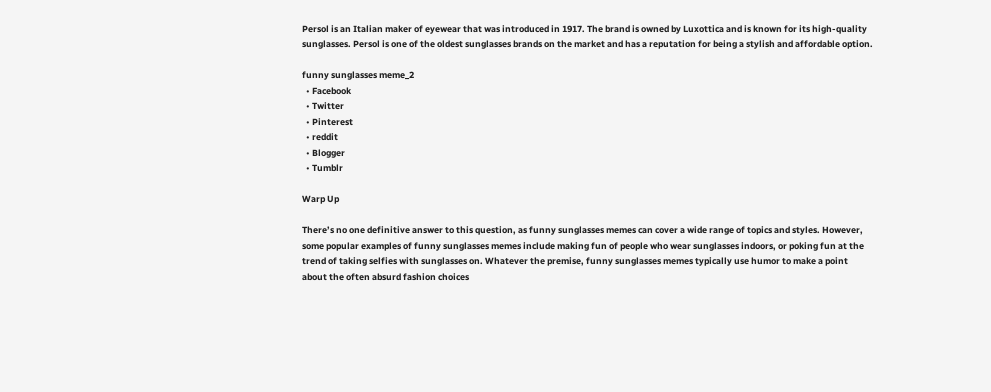Persol is an Italian maker of eyewear that was introduced in 1917. The brand is owned by Luxottica and is known for its high-quality sunglasses. Persol is one of the oldest sunglasses brands on the market and has a reputation for being a stylish and affordable option.

funny sunglasses meme_2
  • Facebook
  • Twitter
  • Pinterest
  • reddit
  • Blogger
  • Tumblr

Warp Up

There’s no one definitive answer to this question, as funny sunglasses memes can cover a wide range of topics and styles. However, some popular examples of funny sunglasses memes include making fun of people who wear sunglasses indoors, or poking fun at the trend of taking selfies with sunglasses on. Whatever the premise, funny sunglasses memes typically use humor to make a point about the often absurd fashion choices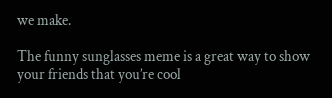we make.

The funny sunglasses meme is a great way to show your friends that you’re cool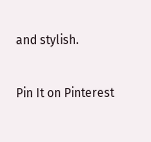and stylish.

Pin It on Pinterest